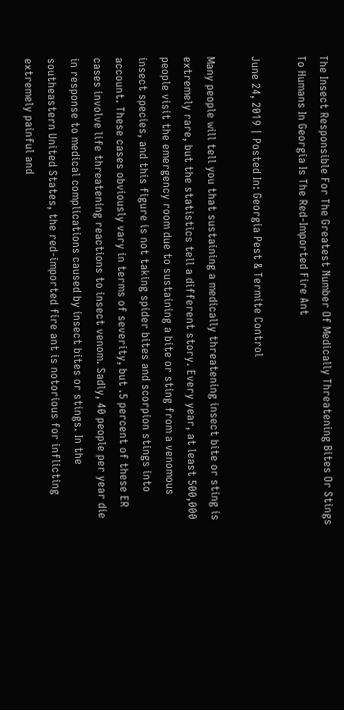The Insect Responsible For The Greatest Number Of Medically Threatening Bites Or Stings To Humans In Georgia Is The Red-Imported Fire Ant

June 24, 2019 | Posted In: Georgia Pest & Termite Control

Many people will tell you that sustaining a medically threatening insect bite or sting is extremely rare, but the statistics tell a different story. Every year, at least 500,000 people visit the emergency room due to sustaining a bite or sting from a venomous insect species, and this figure is not taking spider bites and scorpion stings into account. These cases obviously vary in terms of severity, but .5 percent of these ER cases involve life threatening reactions to insect venom. Sadly, 40 people per year die in response to medical complications caused by insect bites or stings. In the southeastern United States, the red-imported fire ant is notorious for inflicting extremely painful and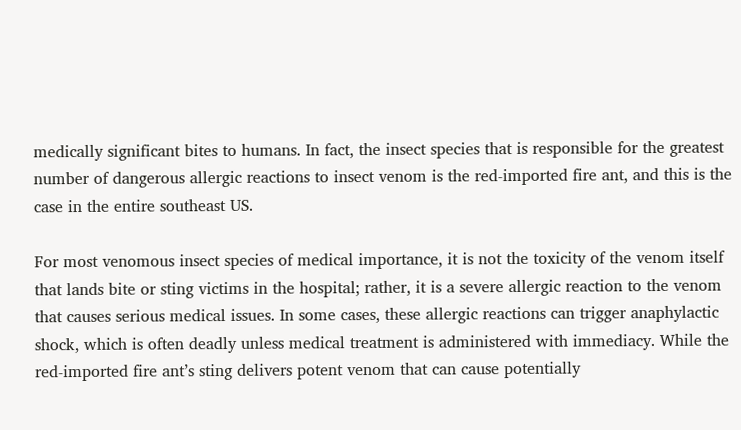medically significant bites to humans. In fact, the insect species that is responsible for the greatest number of dangerous allergic reactions to insect venom is the red-imported fire ant, and this is the case in the entire southeast US.

For most venomous insect species of medical importance, it is not the toxicity of the venom itself that lands bite or sting victims in the hospital; rather, it is a severe allergic reaction to the venom that causes serious medical issues. In some cases, these allergic reactions can trigger anaphylactic shock, which is often deadly unless medical treatment is administered with immediacy. While the red-imported fire ant’s sting delivers potent venom that can cause potentially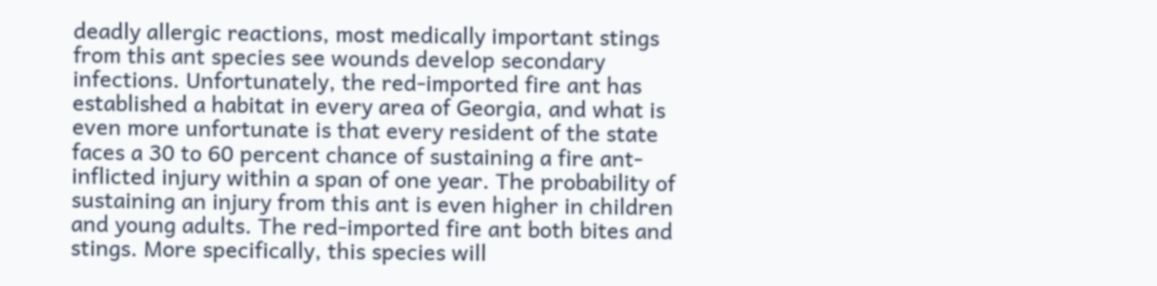deadly allergic reactions, most medically important stings from this ant species see wounds develop secondary infections. Unfortunately, the red-imported fire ant has established a habitat in every area of Georgia, and what is even more unfortunate is that every resident of the state faces a 30 to 60 percent chance of sustaining a fire ant-inflicted injury within a span of one year. The probability of sustaining an injury from this ant is even higher in children and young adults. The red-imported fire ant both bites and stings. More specifically, this species will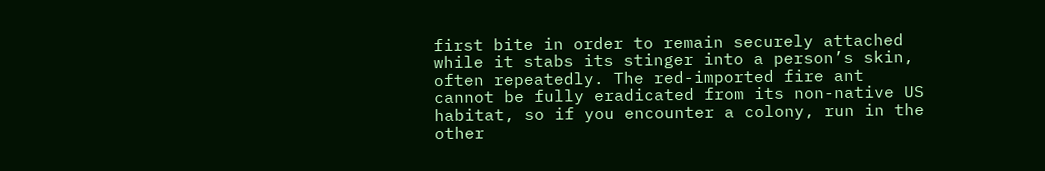first bite in order to remain securely attached while it stabs its stinger into a person’s skin, often repeatedly. The red-imported fire ant cannot be fully eradicated from its non-native US habitat, so if you encounter a colony, run in the other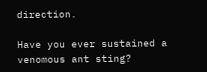direction.

Have you ever sustained a venomous ant sting?